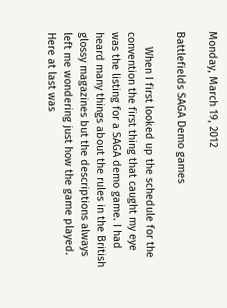Monday, March 19, 2012

Battlefields SAGA Demo games

     When I first looked up the schedule for the convention the first thing that caught my eye was the listing for a SAGA demo game. I had heard many things about the rules in the British glossy magazines but the descriptions always left me wondering just how the game played. Here at last was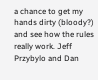a chance to get my hands dirty (bloody?) and see how the rules really work. Jeff Przybylo and Dan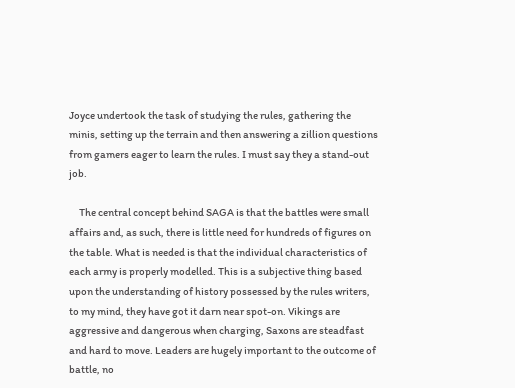Joyce undertook the task of studying the rules, gathering the minis, setting up the terrain and then answering a zillion questions from gamers eager to learn the rules. I must say they a stand-out job.

     The central concept behind SAGA is that the battles were small affairs and, as such, there is little need for hundreds of figures on the table. What is needed is that the individual characteristics of each army is properly modelled. This is a subjective thing based upon the understanding of history possessed by the rules writers, to my mind, they have got it darn near spot-on. Vikings are aggressive and dangerous when charging, Saxons are steadfast and hard to move. Leaders are hugely important to the outcome of battle, no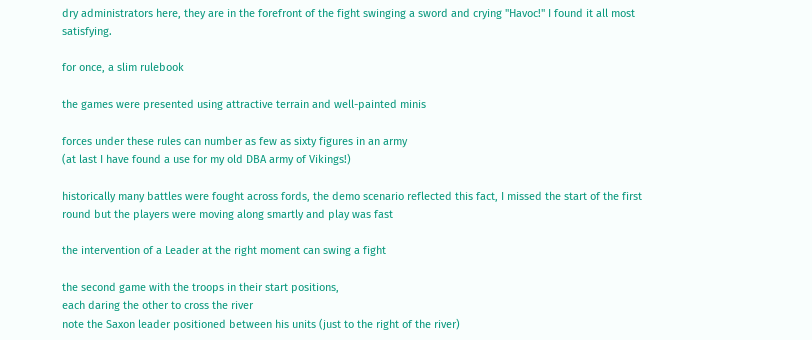dry administrators here, they are in the forefront of the fight swinging a sword and crying "Havoc!" I found it all most satisfying.

for once, a slim rulebook

the games were presented using attractive terrain and well-painted minis

forces under these rules can number as few as sixty figures in an army
(at last I have found a use for my old DBA army of Vikings!)

historically many battles were fought across fords, the demo scenario reflected this fact, I missed the start of the first round but the players were moving along smartly and play was fast

the intervention of a Leader at the right moment can swing a fight

the second game with the troops in their start positions,
each daring the other to cross the river
note the Saxon leader positioned between his units (just to the right of the river)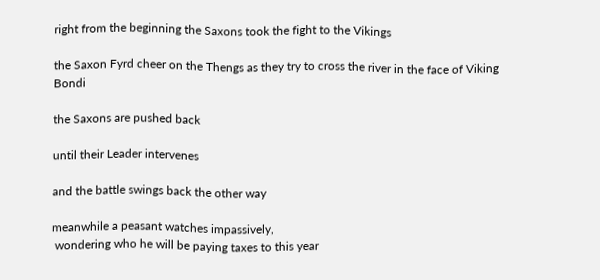right from the beginning the Saxons took the fight to the Vikings

the Saxon Fyrd cheer on the Thengs as they try to cross the river in the face of Viking Bondi

the Saxons are pushed back

until their Leader intervenes

and the battle swings back the other way

meanwhile a peasant watches impassively,
 wondering who he will be paying taxes to this year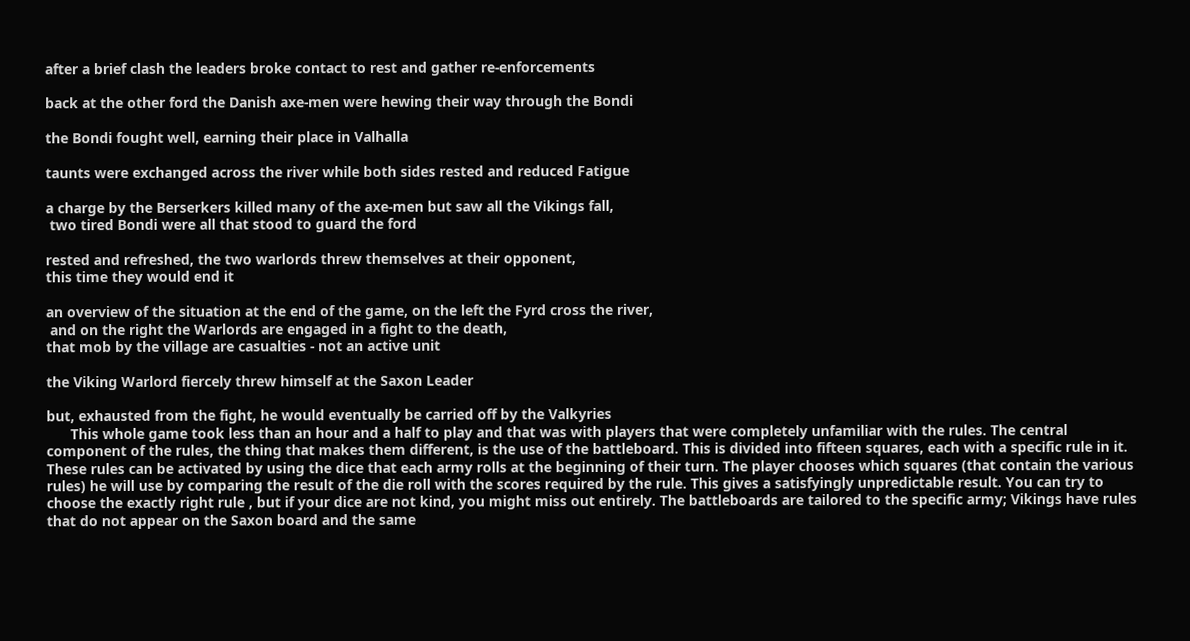after a brief clash the leaders broke contact to rest and gather re-enforcements

back at the other ford the Danish axe-men were hewing their way through the Bondi

the Bondi fought well, earning their place in Valhalla

taunts were exchanged across the river while both sides rested and reduced Fatigue

a charge by the Berserkers killed many of the axe-men but saw all the Vikings fall,
 two tired Bondi were all that stood to guard the ford

rested and refreshed, the two warlords threw themselves at their opponent,
this time they would end it

an overview of the situation at the end of the game, on the left the Fyrd cross the river,
 and on the right the Warlords are engaged in a fight to the death,
that mob by the village are casualties - not an active unit

the Viking Warlord fiercely threw himself at the Saxon Leader

but, exhausted from the fight, he would eventually be carried off by the Valkyries
      This whole game took less than an hour and a half to play and that was with players that were completely unfamiliar with the rules. The central component of the rules, the thing that makes them different, is the use of the battleboard. This is divided into fifteen squares, each with a specific rule in it. These rules can be activated by using the dice that each army rolls at the beginning of their turn. The player chooses which squares (that contain the various rules) he will use by comparing the result of the die roll with the scores required by the rule. This gives a satisfyingly unpredictable result. You can try to choose the exactly right rule , but if your dice are not kind, you might miss out entirely. The battleboards are tailored to the specific army; Vikings have rules that do not appear on the Saxon board and the same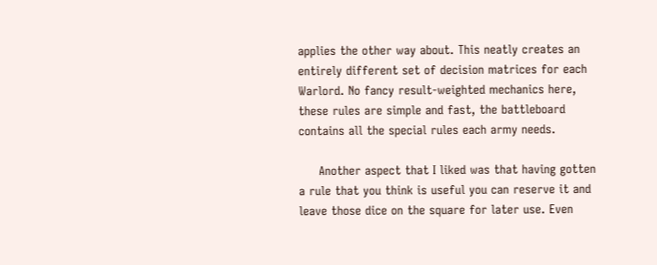applies the other way about. This neatly creates an entirely different set of decision matrices for each Warlord. No fancy result-weighted mechanics here, these rules are simple and fast, the battleboard contains all the special rules each army needs.

     Another aspect that I liked was that having gotten a rule that you think is useful you can reserve it and leave those dice on the square for later use. Even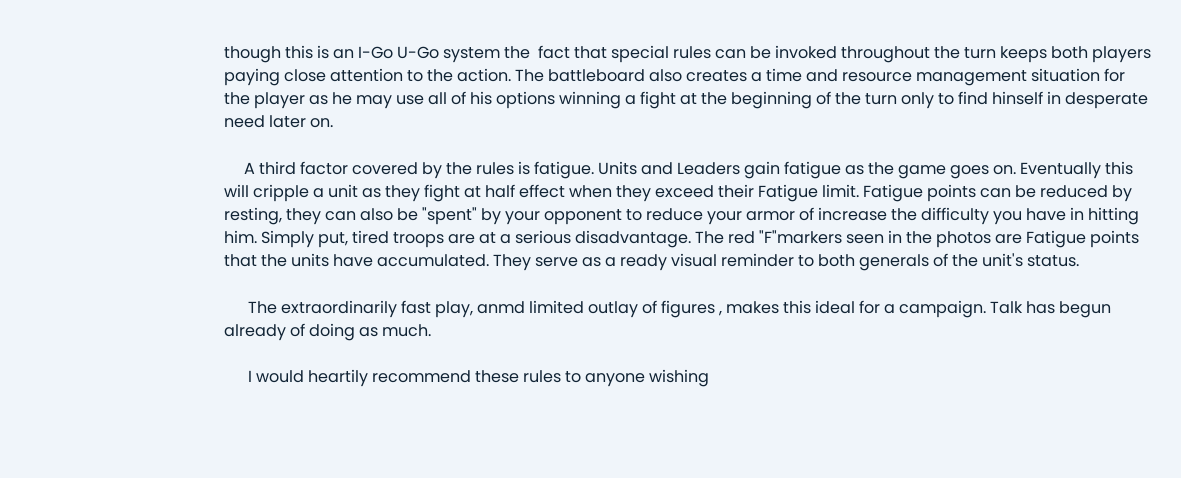though this is an I-Go U-Go system the  fact that special rules can be invoked throughout the turn keeps both players paying close attention to the action. The battleboard also creates a time and resource management situation for the player as he may use all of his options winning a fight at the beginning of the turn only to find hinself in desperate need later on.

     A third factor covered by the rules is fatigue. Units and Leaders gain fatigue as the game goes on. Eventually this will cripple a unit as they fight at half effect when they exceed their Fatigue limit. Fatigue points can be reduced by resting, they can also be "spent" by your opponent to reduce your armor of increase the difficulty you have in hitting him. Simply put, tired troops are at a serious disadvantage. The red "F"markers seen in the photos are Fatigue points that the units have accumulated. They serve as a ready visual reminder to both generals of the unit's status.

      The extraordinarily fast play, anmd limited outlay of figures , makes this ideal for a campaign. Talk has begun already of doing as much.

      I would heartily recommend these rules to anyone wishing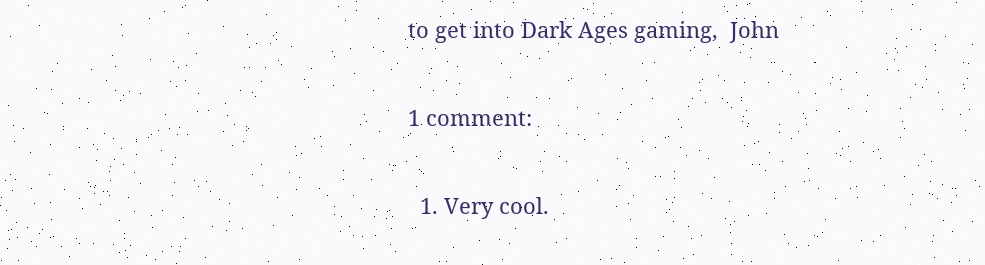to get into Dark Ages gaming,  John

1 comment:

  1. Very cool.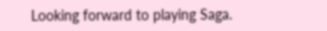Looking forward to playing Saga.